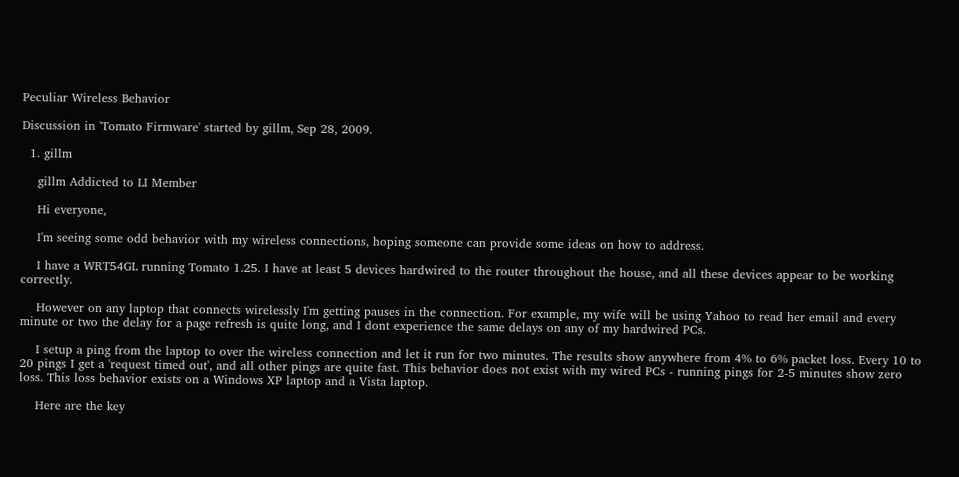Peculiar Wireless Behavior

Discussion in 'Tomato Firmware' started by gillm, Sep 28, 2009.

  1. gillm

    gillm Addicted to LI Member

    Hi everyone,

    I'm seeing some odd behavior with my wireless connections, hoping someone can provide some ideas on how to address.

    I have a WRT54GL running Tomato 1.25. I have at least 5 devices hardwired to the router throughout the house, and all these devices appear to be working correctly.

    However on any laptop that connects wirelessly I'm getting pauses in the connection. For example, my wife will be using Yahoo to read her email and every minute or two the delay for a page refresh is quite long, and I dont experience the same delays on any of my hardwired PCs.

    I setup a ping from the laptop to over the wireless connection and let it run for two minutes. The results show anywhere from 4% to 6% packet loss. Every 10 to 20 pings I get a 'request timed out', and all other pings are quite fast. This behavior does not exist with my wired PCs - running pings for 2-5 minutes show zero loss. This loss behavior exists on a Windows XP laptop and a Vista laptop.

    Here are the key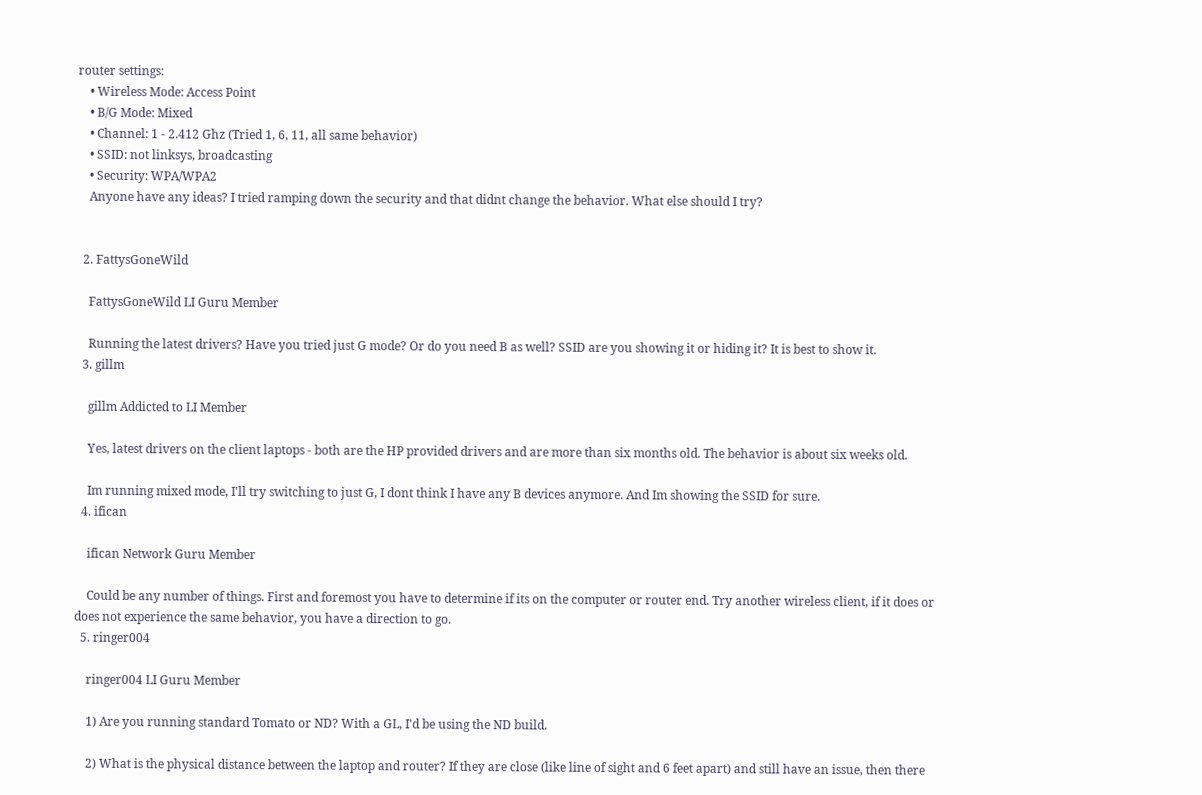router settings:
    • Wireless Mode: Access Point
    • B/G Mode: Mixed
    • Channel: 1 - 2.412 Ghz (Tried 1, 6, 11, all same behavior)
    • SSID: not linksys, broadcasting
    • Security: WPA/WPA2
    Anyone have any ideas? I tried ramping down the security and that didnt change the behavior. What else should I try?


  2. FattysGoneWild

    FattysGoneWild LI Guru Member

    Running the latest drivers? Have you tried just G mode? Or do you need B as well? SSID are you showing it or hiding it? It is best to show it.
  3. gillm

    gillm Addicted to LI Member

    Yes, latest drivers on the client laptops - both are the HP provided drivers and are more than six months old. The behavior is about six weeks old.

    Im running mixed mode, I'll try switching to just G, I dont think I have any B devices anymore. And Im showing the SSID for sure.
  4. ifican

    ifican Network Guru Member

    Could be any number of things. First and foremost you have to determine if its on the computer or router end. Try another wireless client, if it does or does not experience the same behavior, you have a direction to go.
  5. ringer004

    ringer004 LI Guru Member

    1) Are you running standard Tomato or ND? With a GL, I'd be using the ND build.

    2) What is the physical distance between the laptop and router? If they are close (like line of sight and 6 feet apart) and still have an issue, then there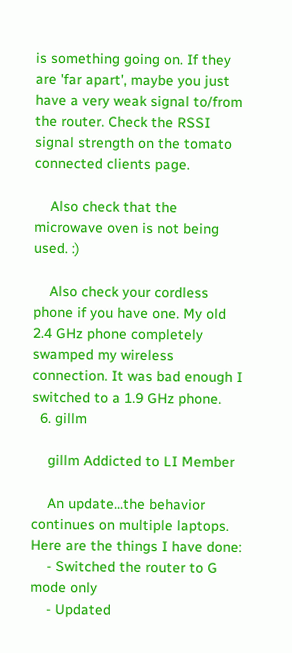is something going on. If they are 'far apart', maybe you just have a very weak signal to/from the router. Check the RSSI signal strength on the tomato connected clients page.

    Also check that the microwave oven is not being used. :)

    Also check your cordless phone if you have one. My old 2.4 GHz phone completely swamped my wireless connection. It was bad enough I switched to a 1.9 GHz phone.
  6. gillm

    gillm Addicted to LI Member

    An update...the behavior continues on multiple laptops. Here are the things I have done:
    - Switched the router to G mode only
    - Updated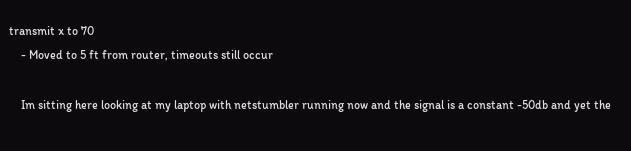transmit x to 70
    - Moved to 5 ft from router, timeouts still occur

    Im sitting here looking at my laptop with netstumbler running now and the signal is a constant -50db and yet the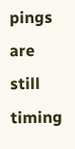pings are still timing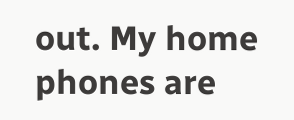out. My home phones are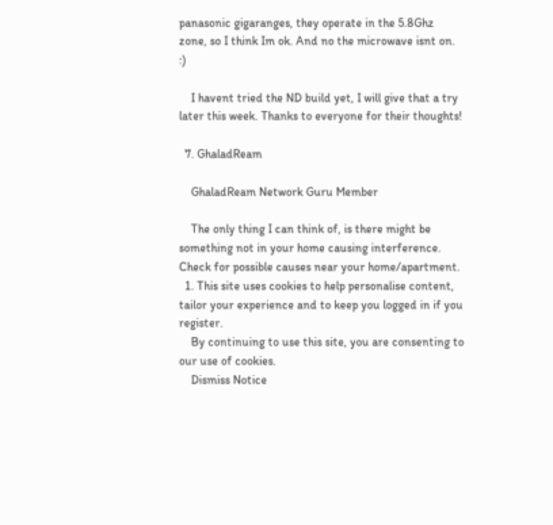panasonic gigaranges, they operate in the 5.8Ghz zone, so I think Im ok. And no the microwave isnt on. :)

    I havent tried the ND build yet, I will give that a try later this week. Thanks to everyone for their thoughts!

  7. GhaladReam

    GhaladReam Network Guru Member

    The only thing I can think of, is there might be something not in your home causing interference. Check for possible causes near your home/apartment.
  1. This site uses cookies to help personalise content, tailor your experience and to keep you logged in if you register.
    By continuing to use this site, you are consenting to our use of cookies.
    Dismiss Notice